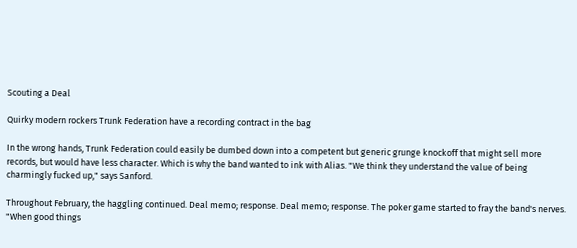Scouting a Deal

Quirky modern rockers Trunk Federation have a recording contract in the bag

In the wrong hands, Trunk Federation could easily be dumbed down into a competent but generic grunge knockoff that might sell more records, but would have less character. Which is why the band wanted to ink with Alias. "We think they understand the value of being charmingly fucked up," says Sanford.

Throughout February, the haggling continued. Deal memo; response. Deal memo; response. The poker game started to fray the band's nerves. "When good things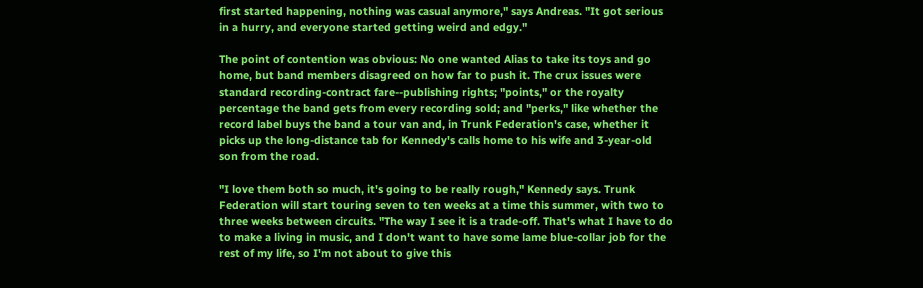first started happening, nothing was casual anymore," says Andreas. "It got serious in a hurry, and everyone started getting weird and edgy."

The point of contention was obvious: No one wanted Alias to take its toys and go home, but band members disagreed on how far to push it. The crux issues were standard recording-contract fare--publishing rights; "points," or the royalty percentage the band gets from every recording sold; and "perks," like whether the record label buys the band a tour van and, in Trunk Federation's case, whether it picks up the long-distance tab for Kennedy's calls home to his wife and 3-year-old son from the road.

"I love them both so much, it's going to be really rough," Kennedy says. Trunk Federation will start touring seven to ten weeks at a time this summer, with two to three weeks between circuits. "The way I see it is a trade-off. That's what I have to do to make a living in music, and I don't want to have some lame blue-collar job for the rest of my life, so I'm not about to give this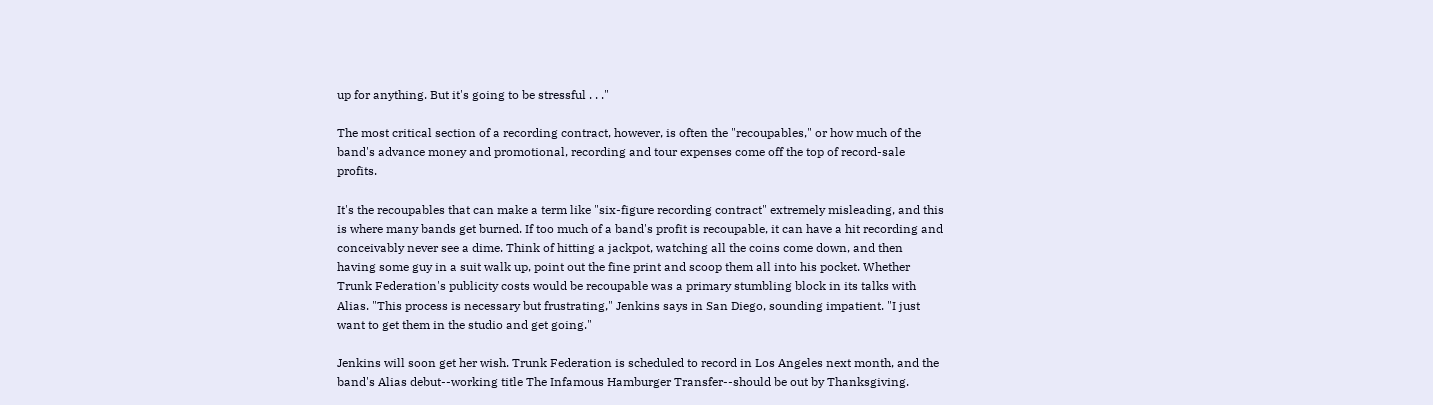up for anything. But it's going to be stressful . . ."

The most critical section of a recording contract, however, is often the "recoupables," or how much of the band's advance money and promotional, recording and tour expenses come off the top of record-sale profits.

It's the recoupables that can make a term like "six-figure recording contract" extremely misleading, and this is where many bands get burned. If too much of a band's profit is recoupable, it can have a hit recording and conceivably never see a dime. Think of hitting a jackpot, watching all the coins come down, and then having some guy in a suit walk up, point out the fine print and scoop them all into his pocket. Whether Trunk Federation's publicity costs would be recoupable was a primary stumbling block in its talks with Alias. "This process is necessary but frustrating," Jenkins says in San Diego, sounding impatient. "I just want to get them in the studio and get going."

Jenkins will soon get her wish. Trunk Federation is scheduled to record in Los Angeles next month, and the band's Alias debut--working title The Infamous Hamburger Transfer--should be out by Thanksgiving.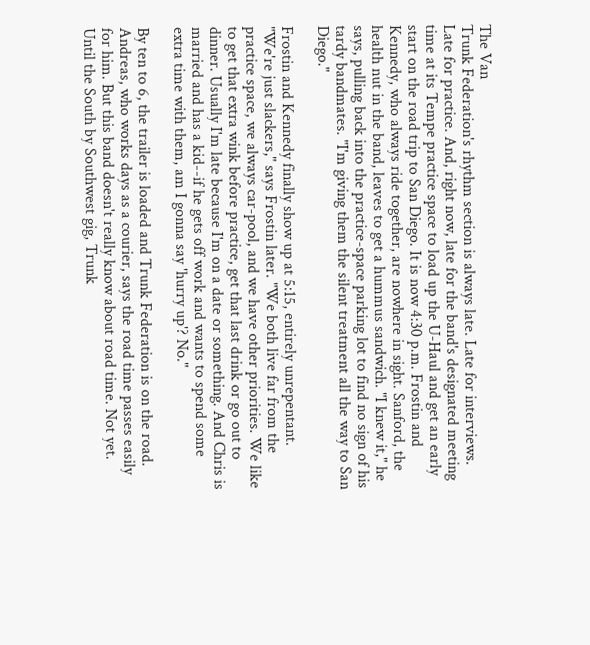The Van
Trunk Federation's rhythm section is always late. Late for interviews. Late for practice. And, right now, late for the band's designated meeting time at its Tempe practice space to load up the U-Haul and get an early start on the road trip to San Diego. It is now 4:30 p.m. Frostin and Kennedy, who always ride together, are nowhere in sight. Sanford, the health nut in the band, leaves to get a hummus sandwich. "I knew it," he says, pulling back into the practice-space parking lot to find no sign of his tardy bandmates. "I'm giving them the silent treatment all the way to San Diego."

Frostin and Kennedy finally show up at 5:15, entirely unrepentant. "We're just slackers," says Frostin later. "We both live far from the practice space, we always car-pool, and we have other priorities. We like to get that extra wink before practice, get that last drink or go out to dinner. Usually I'm late because I'm on a date or something. And Chris is married and has a kid--if he gets off work and wants to spend some extra time with them, am I gonna say 'hurry up'? No."

By ten to 6, the trailer is loaded and Trunk Federation is on the road. Andreas, who works days as a courier, says the road time passes easily for him. But this band doesn't really know about road time. Not yet. Until the South by Southwest gig, Trunk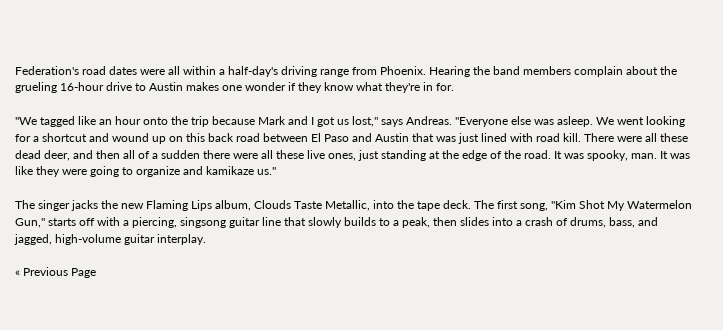Federation's road dates were all within a half-day's driving range from Phoenix. Hearing the band members complain about the grueling 16-hour drive to Austin makes one wonder if they know what they're in for.

"We tagged like an hour onto the trip because Mark and I got us lost," says Andreas. "Everyone else was asleep. We went looking for a shortcut and wound up on this back road between El Paso and Austin that was just lined with road kill. There were all these dead deer, and then all of a sudden there were all these live ones, just standing at the edge of the road. It was spooky, man. It was like they were going to organize and kamikaze us."

The singer jacks the new Flaming Lips album, Clouds Taste Metallic, into the tape deck. The first song, "Kim Shot My Watermelon Gun," starts off with a piercing, singsong guitar line that slowly builds to a peak, then slides into a crash of drums, bass, and jagged, high-volume guitar interplay.

« Previous Page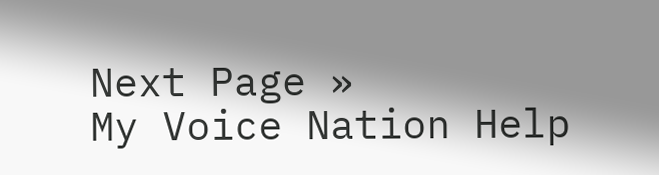Next Page »
My Voice Nation Help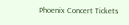Phoenix Concert Tickets